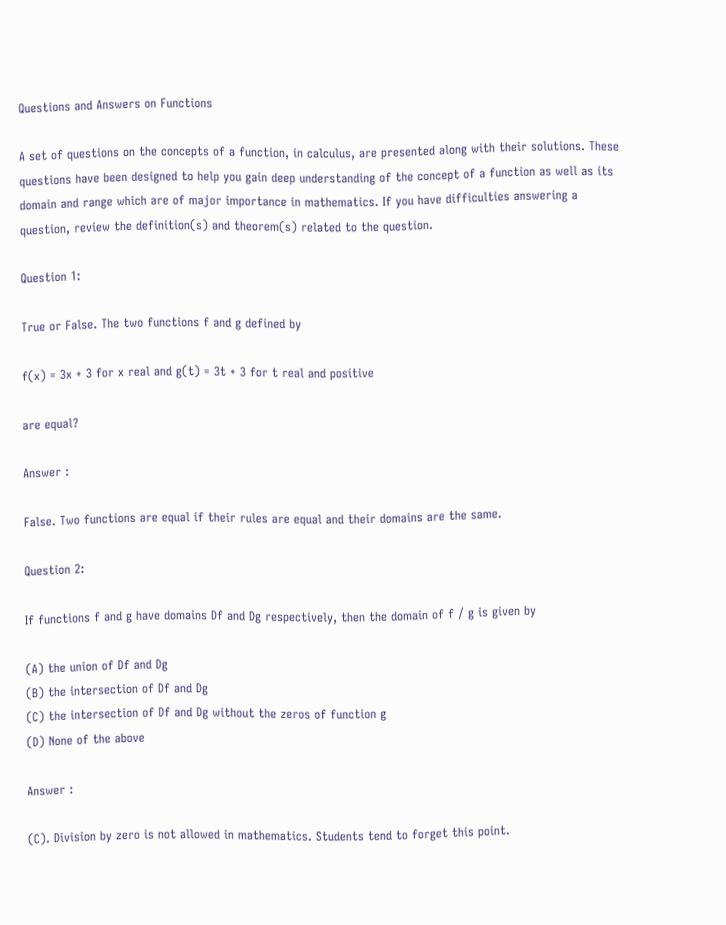Questions and Answers on Functions

A set of questions on the concepts of a function, in calculus, are presented along with their solutions. These questions have been designed to help you gain deep understanding of the concept of a function as well as its domain and range which are of major importance in mathematics. If you have difficulties answering a question, review the definition(s) and theorem(s) related to the question.

Question 1:

True or False. The two functions f and g defined by

f(x) = 3x + 3 for x real and g(t) = 3t + 3 for t real and positive

are equal?

Answer :

False. Two functions are equal if their rules are equal and their domains are the same.

Question 2:

If functions f and g have domains Df and Dg respectively, then the domain of f / g is given by

(A) the union of Df and Dg
(B) the intersection of Df and Dg
(C) the intersection of Df and Dg without the zeros of function g
(D) None of the above

Answer :

(C). Division by zero is not allowed in mathematics. Students tend to forget this point.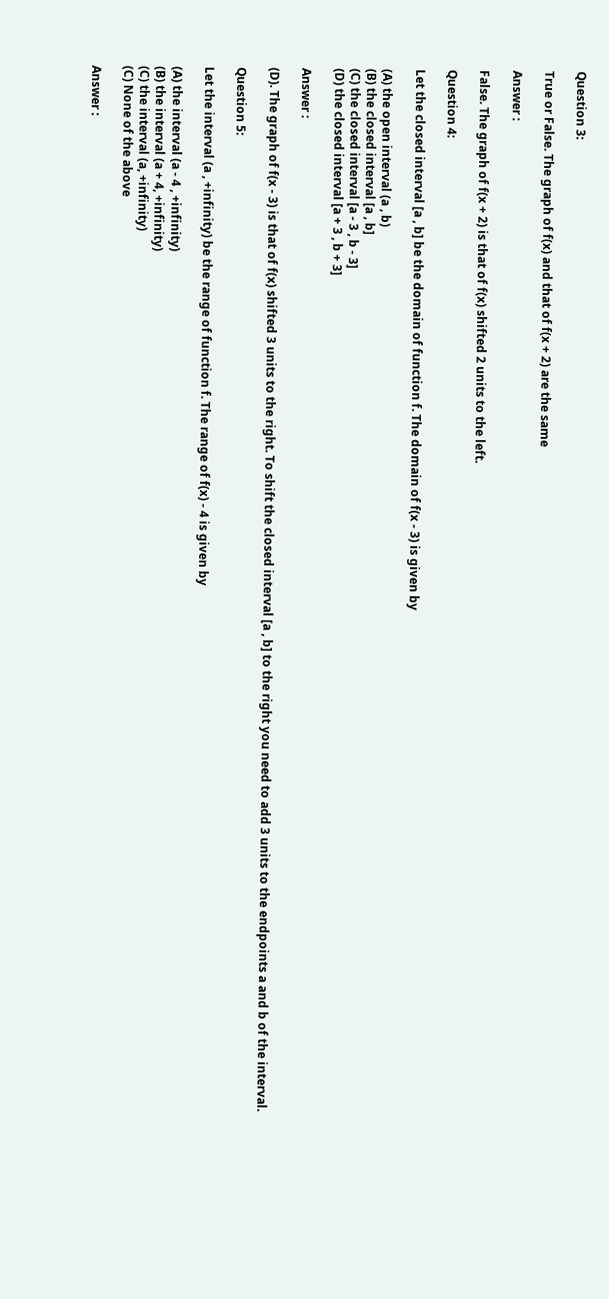Question 3:

True or False. The graph of f(x) and that of f(x + 2) are the same

Answer :

False. The graph of f(x + 2) is that of f(x) shifted 2 units to the left.

Question 4:

Let the closed interval [a , b] be the domain of function f. The domain of f(x - 3) is given by

(A) the open interval (a , b)
(B) the closed interval [a , b]
(C) the closed interval [a - 3 , b - 3]
(D) the closed interval [a + 3 , b + 3]

Answer :

(D). The graph of f(x - 3) is that of f(x) shifted 3 units to the right. To shift the closed interval [a , b] to the right you need to add 3 units to the endpoints a and b of the interval.

Question 5:

Let the interval (a , +infinity) be the range of function f. The range of f(x) - 4 is given by

(A) the interval (a - 4 , +infinity)
(B) the interval (a + 4, +infinity)
(C) the interval (a, +infinity)
(C) None of the above

Answer :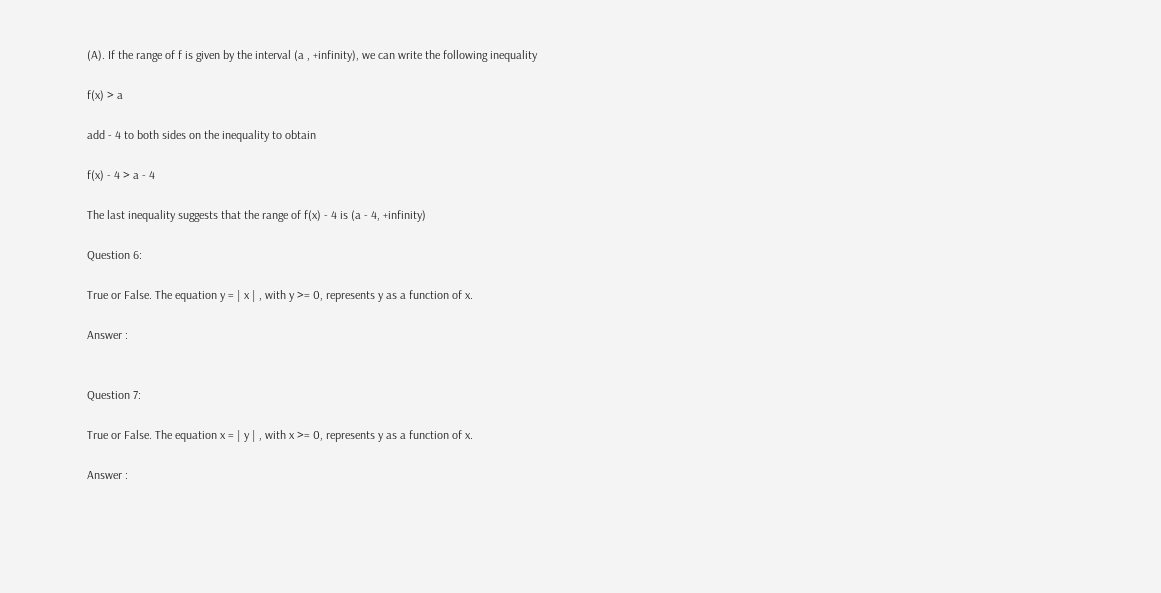(A). If the range of f is given by the interval (a , +infinity), we can write the following inequality

f(x) > a

add - 4 to both sides on the inequality to obtain

f(x) - 4 > a - 4

The last inequality suggests that the range of f(x) - 4 is (a - 4, +infinity)

Question 6:

True or False. The equation y = | x | , with y >= 0, represents y as a function of x.

Answer :


Question 7:

True or False. The equation x = | y | , with x >= 0, represents y as a function of x.

Answer :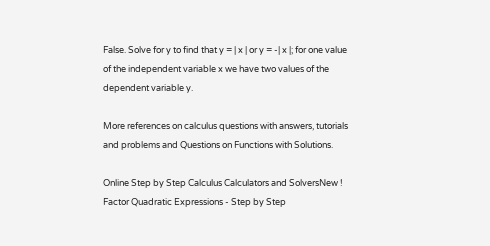False. Solve for y to find that y = | x | or y = -| x |; for one value of the independent variable x we have two values of the dependent variable y.

More references on calculus questions with answers, tutorials and problems and Questions on Functions with Solutions.

Online Step by Step Calculus Calculators and SolversNew ! Factor Quadratic Expressions - Step by Step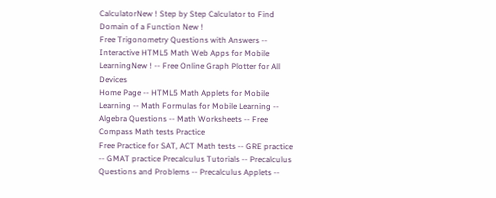CalculatorNew ! Step by Step Calculator to Find Domain of a Function New !
Free Trigonometry Questions with Answers -- Interactive HTML5 Math Web Apps for Mobile LearningNew ! -- Free Online Graph Plotter for All Devices
Home Page -- HTML5 Math Applets for Mobile Learning -- Math Formulas for Mobile Learning -- Algebra Questions -- Math Worksheets -- Free Compass Math tests Practice
Free Practice for SAT, ACT Math tests -- GRE practice -- GMAT practice Precalculus Tutorials -- Precalculus Questions and Problems -- Precalculus Applets --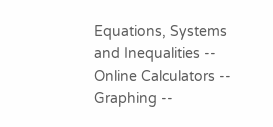Equations, Systems and Inequalities -- Online Calculators -- Graphing --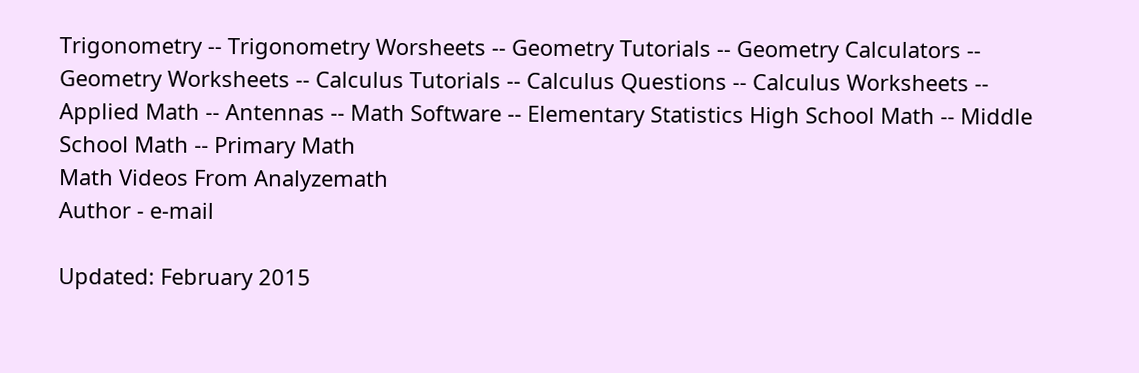Trigonometry -- Trigonometry Worsheets -- Geometry Tutorials -- Geometry Calculators -- Geometry Worksheets -- Calculus Tutorials -- Calculus Questions -- Calculus Worksheets -- Applied Math -- Antennas -- Math Software -- Elementary Statistics High School Math -- Middle School Math -- Primary Math
Math Videos From Analyzemath
Author - e-mail

Updated: February 2015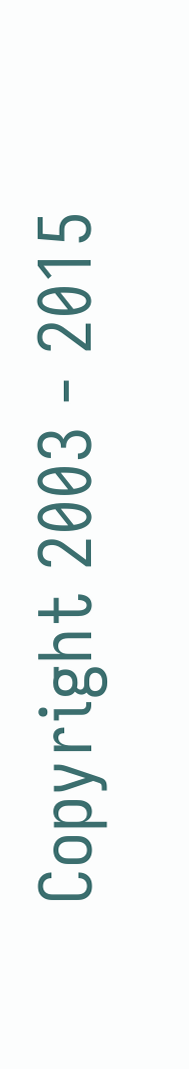Copyright 2003 - 2015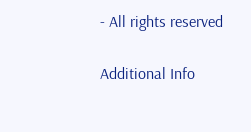- All rights reserved

Additional Info